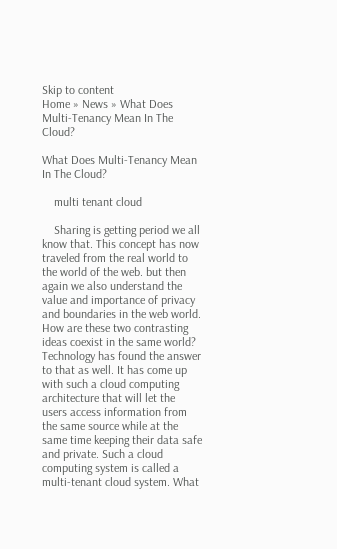Skip to content
Home » News » What Does Multi-Tenancy Mean In The Cloud?

What Does Multi-Tenancy Mean In The Cloud?

    multi tenant cloud

    Sharing is getting period we all know that. This concept has now traveled from the real world to the world of the web. but then again we also understand the value and importance of privacy and boundaries in the web world. How are these two contrasting ideas coexist in the same world? Technology has found the answer to that as well. It has come up with such a cloud computing architecture that will let the users access information from the same source while at the same time keeping their data safe and private. Such a cloud computing system is called a multi-tenant cloud system. What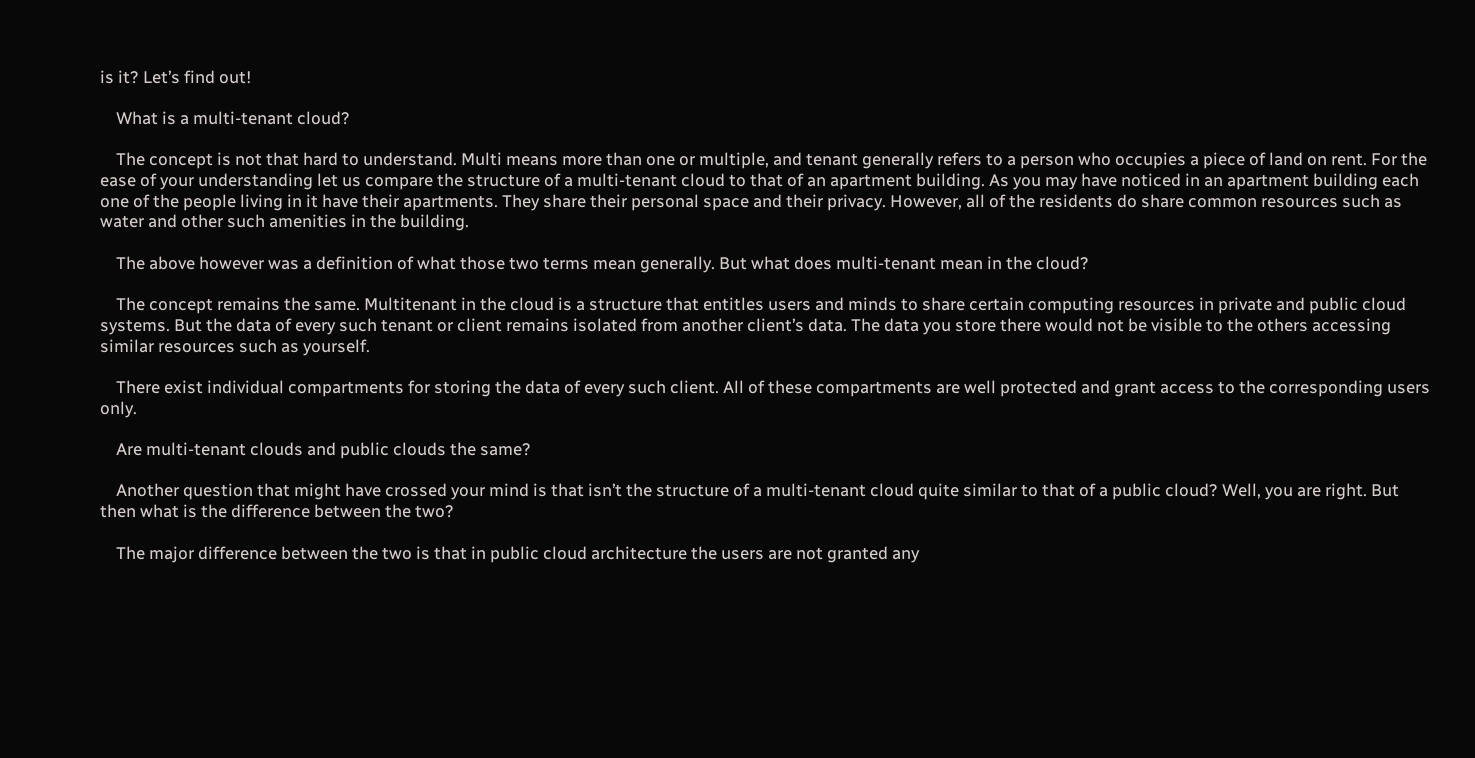is it? Let’s find out!

    What is a multi-tenant cloud?

    The concept is not that hard to understand. Multi means more than one or multiple, and tenant generally refers to a person who occupies a piece of land on rent. For the ease of your understanding let us compare the structure of a multi-tenant cloud to that of an apartment building. As you may have noticed in an apartment building each one of the people living in it have their apartments. They share their personal space and their privacy. However, all of the residents do share common resources such as water and other such amenities in the building.

    The above however was a definition of what those two terms mean generally. But what does multi-tenant mean in the cloud?

    The concept remains the same. Multitenant in the cloud is a structure that entitles users and minds to share certain computing resources in private and public cloud systems. But the data of every such tenant or client remains isolated from another client’s data. The data you store there would not be visible to the others accessing similar resources such as yourself.

    There exist individual compartments for storing the data of every such client. All of these compartments are well protected and grant access to the corresponding users only.

    Are multi-tenant clouds and public clouds the same?

    Another question that might have crossed your mind is that isn’t the structure of a multi-tenant cloud quite similar to that of a public cloud? Well, you are right. But then what is the difference between the two?

    The major difference between the two is that in public cloud architecture the users are not granted any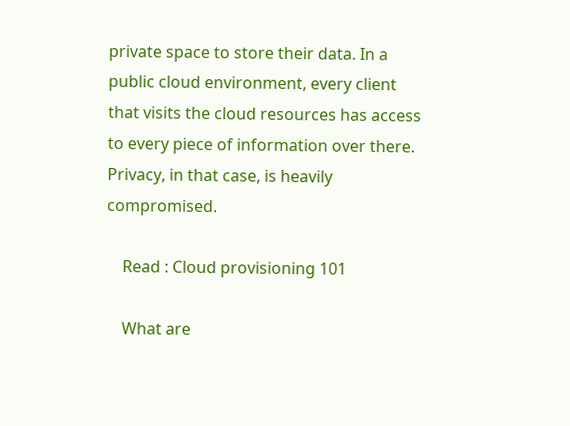private space to store their data. In a public cloud environment, every client that visits the cloud resources has access to every piece of information over there. Privacy, in that case, is heavily compromised.

    Read : Cloud provisioning 101

    What are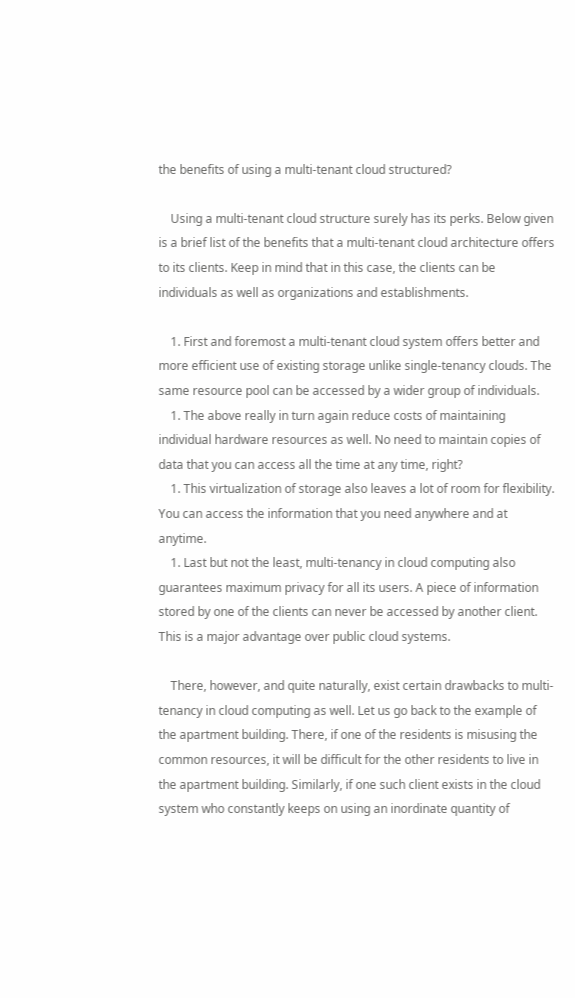the benefits of using a multi-tenant cloud structured?

    Using a multi-tenant cloud structure surely has its perks. Below given is a brief list of the benefits that a multi-tenant cloud architecture offers to its clients. Keep in mind that in this case, the clients can be individuals as well as organizations and establishments.

    1. First and foremost a multi-tenant cloud system offers better and more efficient use of existing storage unlike single-tenancy clouds. The same resource pool can be accessed by a wider group of individuals.
    1. The above really in turn again reduce costs of maintaining individual hardware resources as well. No need to maintain copies of data that you can access all the time at any time, right?
    1. This virtualization of storage also leaves a lot of room for flexibility. You can access the information that you need anywhere and at anytime.
    1. Last but not the least, multi-tenancy in cloud computing also guarantees maximum privacy for all its users. A piece of information stored by one of the clients can never be accessed by another client. This is a major advantage over public cloud systems.

    There, however, and quite naturally, exist certain drawbacks to multi-tenancy in cloud computing as well. Let us go back to the example of the apartment building. There, if one of the residents is misusing the common resources, it will be difficult for the other residents to live in the apartment building. Similarly, if one such client exists in the cloud system who constantly keeps on using an inordinate quantity of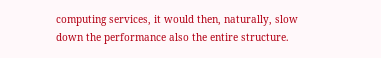computing services, it would then, naturally, slow down the performance also the entire structure.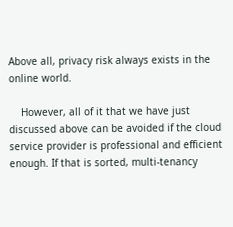Above all, privacy risk always exists in the online world.

    However, all of it that we have just discussed above can be avoided if the cloud service provider is professional and efficient enough. If that is sorted, multi-tenancy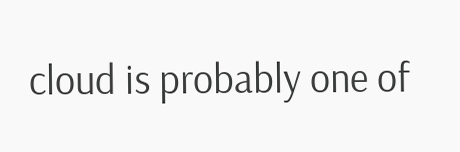cloud is probably one of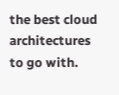the best cloud architectures to go with.